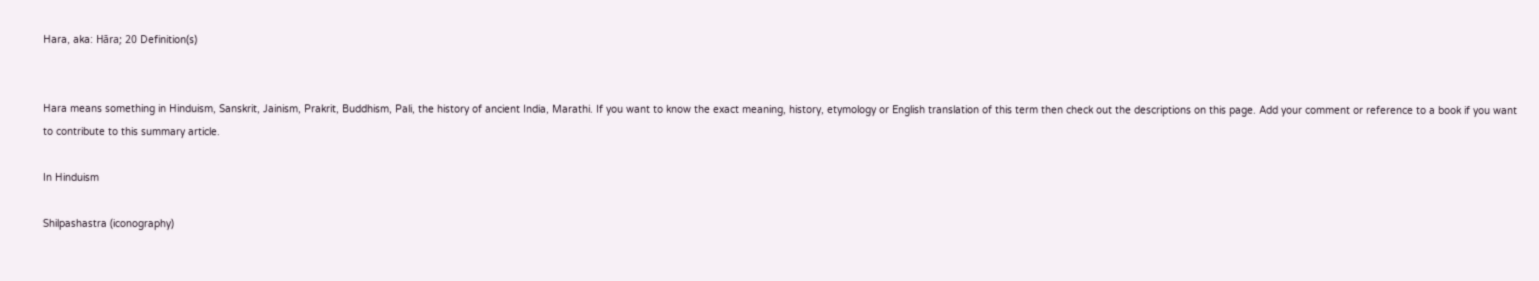Hara, aka: Hāra; 20 Definition(s)


Hara means something in Hinduism, Sanskrit, Jainism, Prakrit, Buddhism, Pali, the history of ancient India, Marathi. If you want to know the exact meaning, history, etymology or English translation of this term then check out the descriptions on this page. Add your comment or reference to a book if you want to contribute to this summary article.

In Hinduism

Shilpashastra (iconography)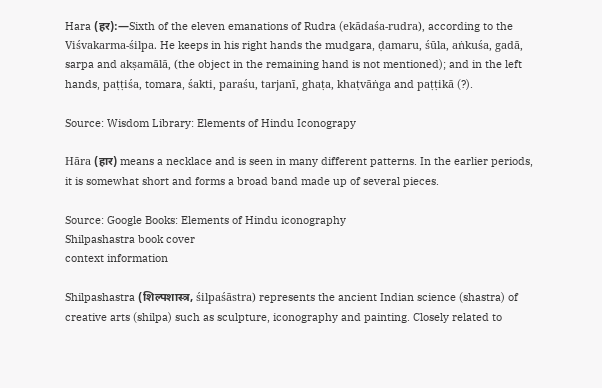Hara (हर):—Sixth of the eleven emanations of Rudra (ekādaśa-rudra), according to the Viśvakarma-śilpa. He keeps in his right hands the mudgara, ḍamaru, śūla, aṅkuśa, gadā, sarpa and akṣamālā, (the object in the remaining hand is not mentioned); and in the left hands, paṭṭiśa, tomara, śakti, paraśu, tarjanī, ghaṭa, khaṭvāṅga and paṭṭikā (?).

Source: Wisdom Library: Elements of Hindu Iconograpy

Hāra (हार) means a necklace and is seen in many different patterns. In the earlier periods, it is somewhat short and forms a broad band made up of several pieces.

Source: Google Books: Elements of Hindu iconography
Shilpashastra book cover
context information

Shilpashastra (शिल्पशास्त्र, śilpaśāstra) represents the ancient Indian science (shastra) of creative arts (shilpa) such as sculpture, iconography and painting. Closely related to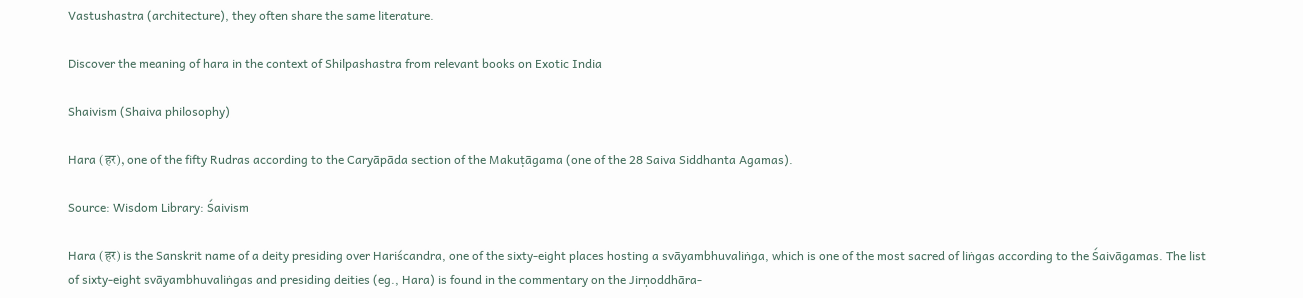Vastushastra (architecture), they often share the same literature.

Discover the meaning of hara in the context of Shilpashastra from relevant books on Exotic India

Shaivism (Shaiva philosophy)

Hara (हर), one of the fifty Rudras according to the Caryāpāda section of the Makuṭāgama (one of the 28 Saiva Siddhanta Agamas).

Source: Wisdom Library: Śaivism

Hara (हर) is the Sanskrit name of a deity presiding over Hariścandra, one of the sixty-eight places hosting a svāyambhuvaliṅga, which is one of the most sacred of liṅgas according to the Śaivāgamas. The list of sixty-eight svāyambhuvaliṅgas and presiding deities (eg., Hara) is found in the commentary on the Jirṇoddhāra-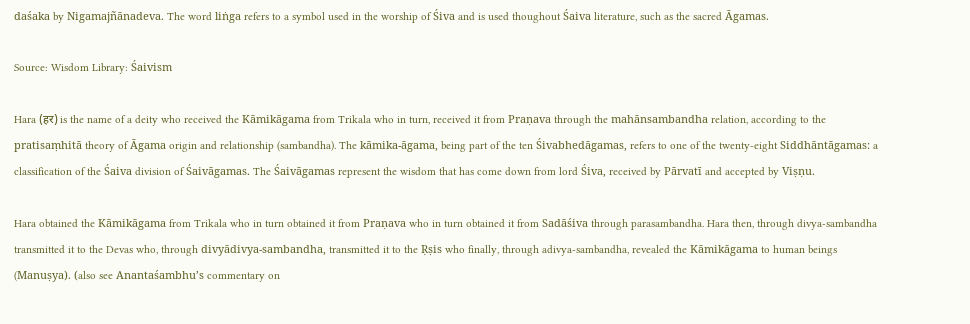daśaka by Nigamajñānadeva. The word liṅga refers to a symbol used in the worship of Śiva and is used thoughout Śaiva literature, such as the sacred Āgamas.

Source: Wisdom Library: Śaivism

Hara (हर) is the name of a deity who received the Kāmikāgama from Trikala who in turn, received it from Praṇava through the mahānsambandha relation, according to the pratisaṃhitā theory of Āgama origin and relationship (sambandha). The kāmika-āgama, being part of the ten Śivabhedāgamas, refers to one of the twenty-eight Siddhāntāgamas: a classification of the Śaiva division of Śaivāgamas. The Śaivāgamas represent the wisdom that has come down from lord Śiva, received by Pārvatī and accepted by Viṣṇu.

Hara obtained the Kāmikāgama from Trikala who in turn obtained it from Praṇava who in turn obtained it from Sadāśiva through parasambandha. Hara then, through divya-sambandha transmitted it to the Devas who, through divyādivya-sambandha, transmitted it to the Ṛṣis who finally, through adivya-sambandha, revealed the Kāmikāgama to human beings (Manuṣya). (also see Anantaśambhu’s commentary on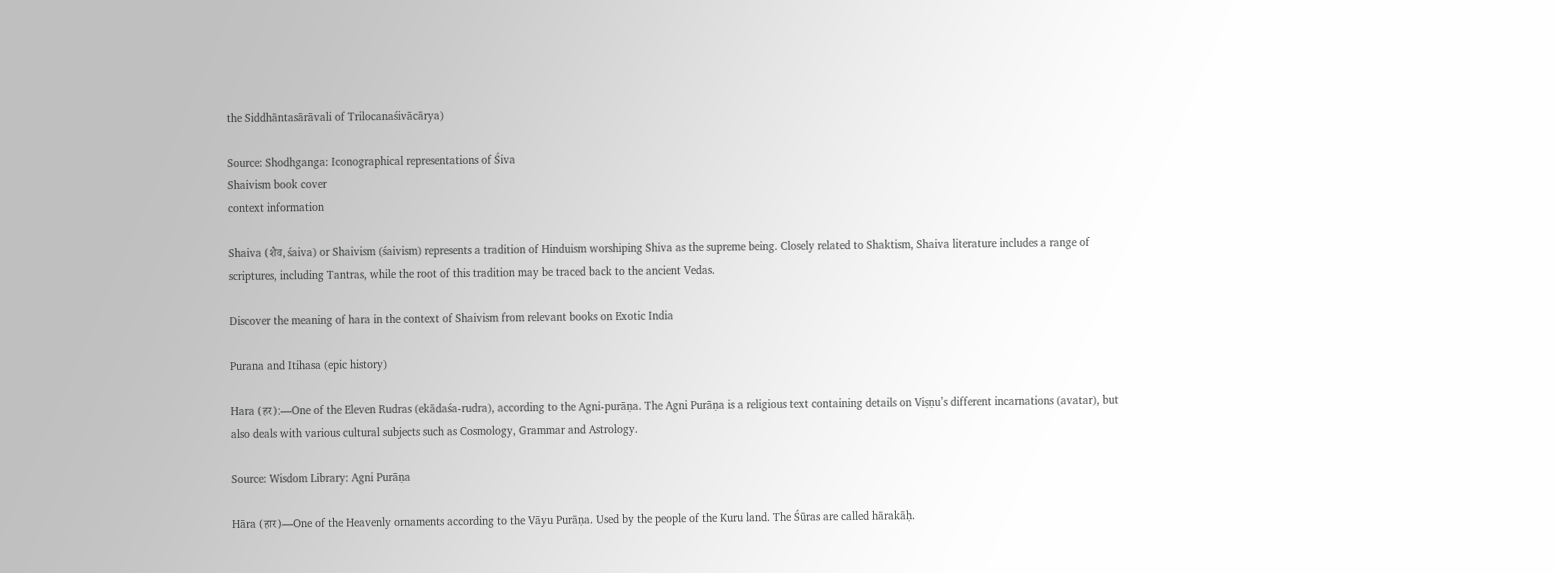the Siddhāntasārāvali of Trilocanaśivācārya)

Source: Shodhganga: Iconographical representations of Śiva
Shaivism book cover
context information

Shaiva (शैव, śaiva) or Shaivism (śaivism) represents a tradition of Hinduism worshiping Shiva as the supreme being. Closely related to Shaktism, Shaiva literature includes a range of scriptures, including Tantras, while the root of this tradition may be traced back to the ancient Vedas.

Discover the meaning of hara in the context of Shaivism from relevant books on Exotic India

Purana and Itihasa (epic history)

Hara (हर):—One of the Eleven Rudras (ekādaśa-rudra), according to the Agni-purāṇa. The Agni Purāṇa is a religious text containing details on Viṣṇu’s different incarnations (avatar), but also deals with various cultural subjects such as Cosmology, Grammar and Astrology.

Source: Wisdom Library: Agni Purāṇa

Hāra (हार)—One of the Heavenly ornaments according to the Vāyu Purāṇa. Used by the people of the Kuru land. The Śūras are called hārakāḥ.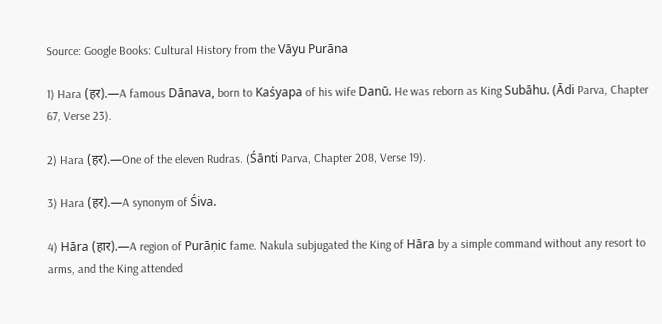Source: Google Books: Cultural History from the Vāyu Purāna

1) Hara (हर).—A famous Dānava, born to Kaśyapa of his wife Danū. He was reborn as King Subāhu. (Ādi Parva, Chapter 67, Verse 23).

2) Hara (हर).—One of the eleven Rudras. (Śānti Parva, Chapter 208, Verse 19).

3) Hara (हर).—A synonym of Śiva.

4) Hāra (हार).—A region of Purāṇic fame. Nakula subjugated the King of Hāra by a simple command without any resort to arms, and the King attended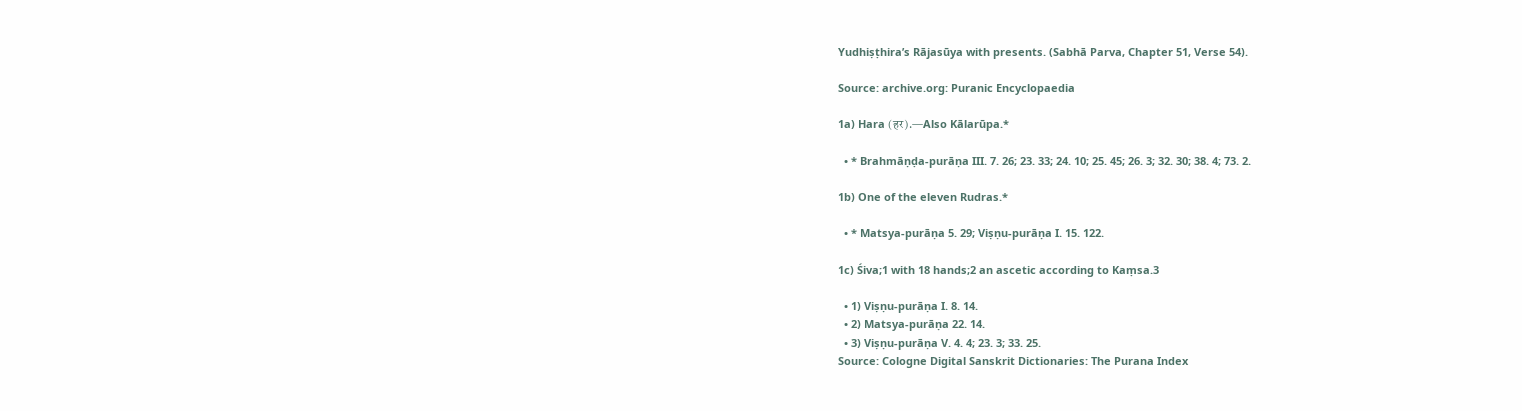Yudhiṣṭhira’s Rājasūya with presents. (Sabhā Parva, Chapter 51, Verse 54).

Source: archive.org: Puranic Encyclopaedia

1a) Hara (हर).—Also Kālarūpa.*

  • * Brahmāṇḍa-purāṇa III. 7. 26; 23. 33; 24. 10; 25. 45; 26. 3; 32. 30; 38. 4; 73. 2.

1b) One of the eleven Rudras.*

  • * Matsya-purāṇa 5. 29; Viṣṇu-purāṇa I. 15. 122.

1c) Śiva;1 with 18 hands;2 an ascetic according to Kaṃsa.3

  • 1) Viṣṇu-purāṇa I. 8. 14.
  • 2) Matsya-purāṇa 22. 14.
  • 3) Viṣṇu-purāṇa V. 4. 4; 23. 3; 33. 25.
Source: Cologne Digital Sanskrit Dictionaries: The Purana Index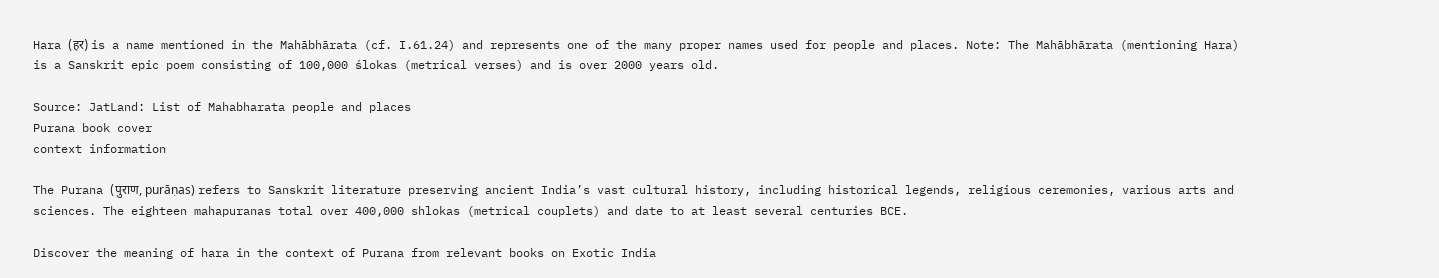Hara (हर) is a name mentioned in the Mahābhārata (cf. I.61.24) and represents one of the many proper names used for people and places. Note: The Mahābhārata (mentioning Hara) is a Sanskrit epic poem consisting of 100,000 ślokas (metrical verses) and is over 2000 years old.

Source: JatLand: List of Mahabharata people and places
Purana book cover
context information

The Purana (पुराण, purāṇas) refers to Sanskrit literature preserving ancient India’s vast cultural history, including historical legends, religious ceremonies, various arts and sciences. The eighteen mahapuranas total over 400,000 shlokas (metrical couplets) and date to at least several centuries BCE.

Discover the meaning of hara in the context of Purana from relevant books on Exotic India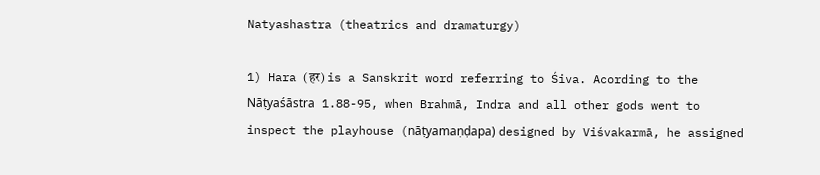Natyashastra (theatrics and dramaturgy)

1) Hara (हर) is a Sanskrit word referring to Śiva. Acording to the Nāṭyaśāstra 1.88-95, when Brahmā, Indra and all other gods went to inspect the playhouse (nāṭyamaṇḍapa) designed by Viśvakarmā, he assigned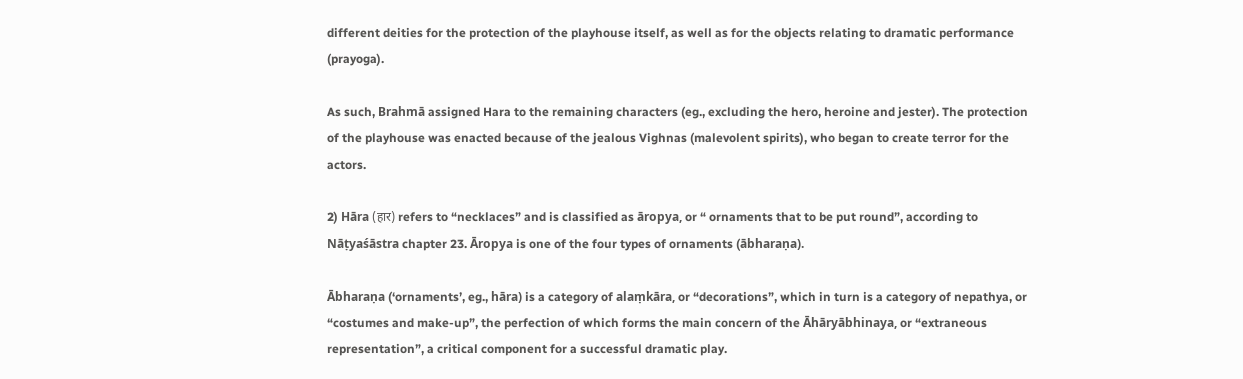different deities for the protection of the playhouse itself, as well as for the objects relating to dramatic performance (prayoga).

As such, Brahmā assigned Hara to the remaining characters (eg., excluding the hero, heroine and jester). The protection of the playhouse was enacted because of the jealous Vighnas (malevolent spirits), who began to create terror for the actors.

2) Hāra (हार) refers to “necklaces” and is classified as āropya, or “ ornaments that to be put round”, according to Nāṭyaśāstra chapter 23. Āropya is one of the four types of ornaments (ābharaṇa).

Ābharaṇa (‘ornaments’, eg., hāra) is a category of alaṃkāra, or “decorations”, which in turn is a category of nepathya, or “costumes and make-up”, the perfection of which forms the main concern of the Āhāryābhinaya, or “extraneous representation”, a critical component for a successful dramatic play.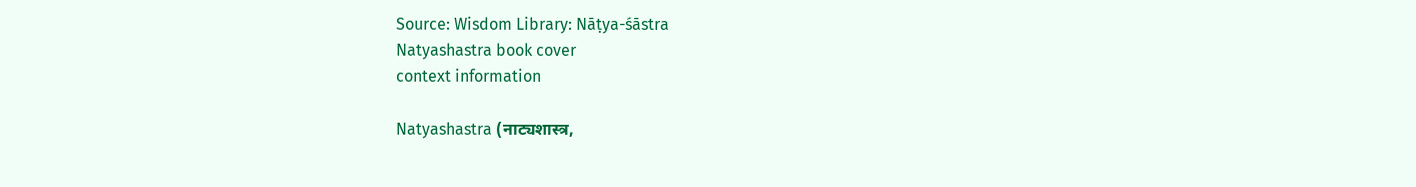Source: Wisdom Library: Nāṭya-śāstra
Natyashastra book cover
context information

Natyashastra (नाट्यशास्त्र,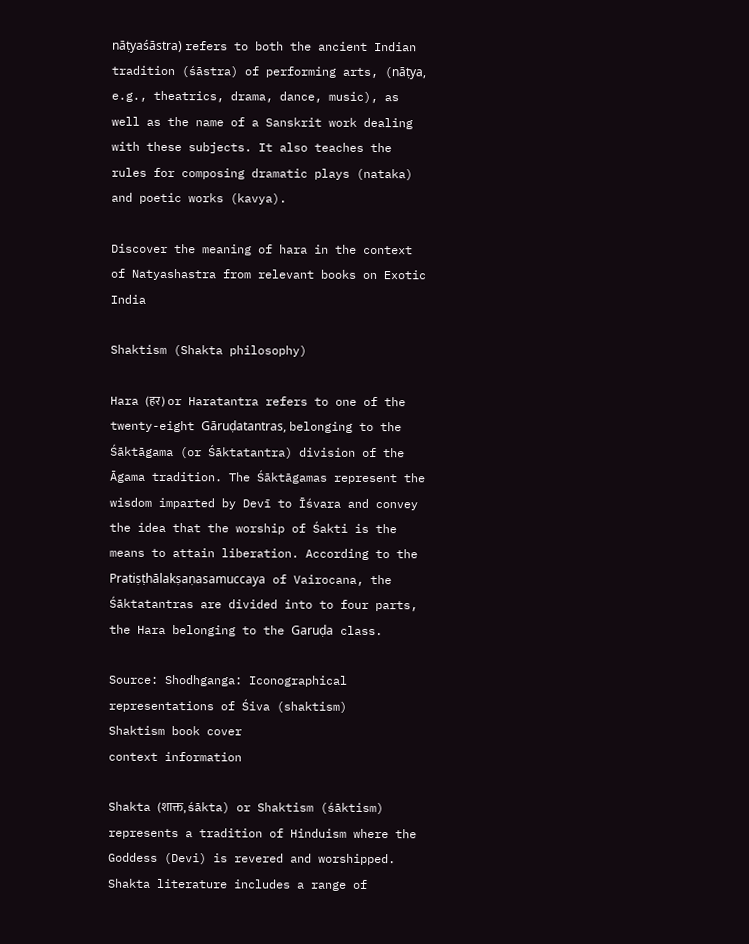nāṭyaśāstra) refers to both the ancient Indian tradition (śāstra) of performing arts, (nāṭya, e.g., theatrics, drama, dance, music), as well as the name of a Sanskrit work dealing with these subjects. It also teaches the rules for composing dramatic plays (nataka) and poetic works (kavya).

Discover the meaning of hara in the context of Natyashastra from relevant books on Exotic India

Shaktism (Shakta philosophy)

Hara (हर) or Haratantra refers to one of the twenty-eight Gāruḍatantras, belonging to the Śāktāgama (or Śāktatantra) division of the Āgama tradition. The Śāktāgamas represent the wisdom imparted by Devī to Īśvara and convey the idea that the worship of Śakti is the means to attain liberation. According to the Pratiṣṭhālakṣaṇasamuccaya of Vairocana, the Śāktatantras are divided into to four parts, the Hara belonging to the Garuḍa class.

Source: Shodhganga: Iconographical representations of Śiva (shaktism)
Shaktism book cover
context information

Shakta (शाक्त, śākta) or Shaktism (śāktism) represents a tradition of Hinduism where the Goddess (Devi) is revered and worshipped. Shakta literature includes a range of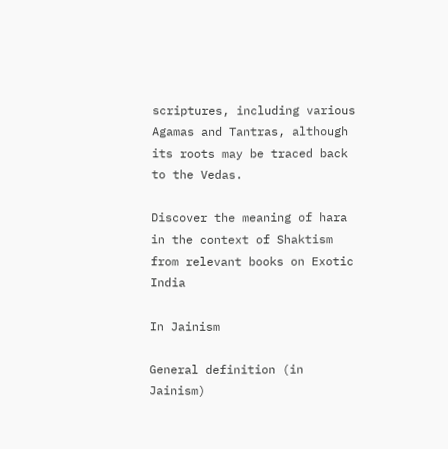scriptures, including various Agamas and Tantras, although its roots may be traced back to the Vedas.

Discover the meaning of hara in the context of Shaktism from relevant books on Exotic India

In Jainism

General definition (in Jainism)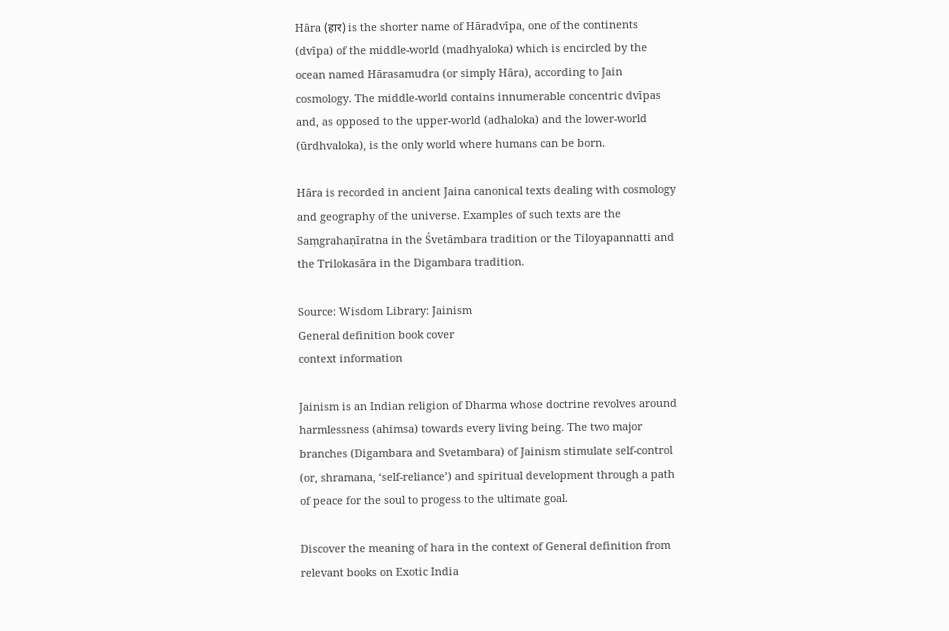Hāra (हार) is the shorter name of Hāradvīpa, one of the continents (dvīpa) of the middle-world (madhyaloka) which is encircled by the ocean named Hārasamudra (or simply Hāra), according to Jain cosmology. The middle-world contains innumerable concentric dvīpas and, as opposed to the upper-world (adhaloka) and the lower-world (ūrdhvaloka), is the only world where humans can be born.

Hāra is recorded in ancient Jaina canonical texts dealing with cosmology and geography of the universe. Examples of such texts are the Saṃgrahaṇīratna in the Śvetāmbara tradition or the Tiloyapannatti and the Trilokasāra in the Digambara tradition.

Source: Wisdom Library: Jainism
General definition book cover
context information

Jainism is an Indian religion of Dharma whose doctrine revolves around harmlessness (ahimsa) towards every living being. The two major branches (Digambara and Svetambara) of Jainism stimulate self-control (or, shramana, ‘self-reliance’) and spiritual development through a path of peace for the soul to progess to the ultimate goal.

Discover the meaning of hara in the context of General definition from relevant books on Exotic India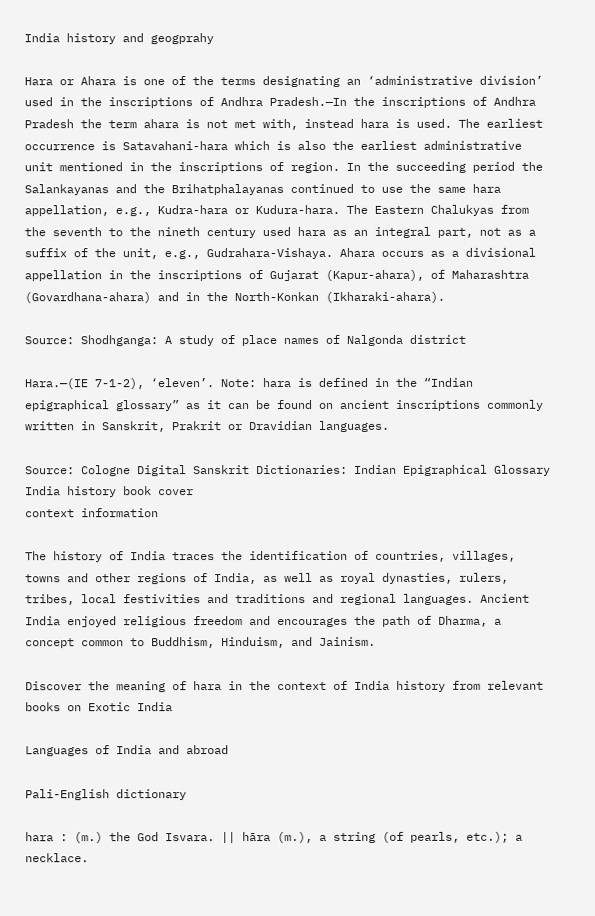India history and geogprahy

Hara or Ahara is one of the terms designating an ‘administrative division’ used in the inscriptions of Andhra Pradesh.—In the inscriptions of Andhra Pradesh the term ahara is not met with, instead hara is used. The earliest occurrence is Satavahani-hara which is also the earliest administrative unit mentioned in the inscriptions of region. In the succeeding period the Salankayanas and the Brihatphalayanas continued to use the same hara appellation, e.g., Kudra-hara or Kudura-hara. The Eastern Chalukyas from the seventh to the nineth century used hara as an integral part, not as a suffix of the unit, e.g., Gudrahara-Vishaya. Ahara occurs as a divisional appellation in the inscriptions of Gujarat (Kapur-ahara), of Maharashtra (Govardhana-ahara) and in the North-Konkan (Ikharaki-ahara).

Source: Shodhganga: A study of place names of Nalgonda district

Hara.—(IE 7-1-2), ‘eleven’. Note: hara is defined in the “Indian epigraphical glossary” as it can be found on ancient inscriptions commonly written in Sanskrit, Prakrit or Dravidian languages.

Source: Cologne Digital Sanskrit Dictionaries: Indian Epigraphical Glossary
India history book cover
context information

The history of India traces the identification of countries, villages, towns and other regions of India, as well as royal dynasties, rulers, tribes, local festivities and traditions and regional languages. Ancient India enjoyed religious freedom and encourages the path of Dharma, a concept common to Buddhism, Hinduism, and Jainism.

Discover the meaning of hara in the context of India history from relevant books on Exotic India

Languages of India and abroad

Pali-English dictionary

hara : (m.) the God Isvara. || hāra (m.), a string (of pearls, etc.); a necklace.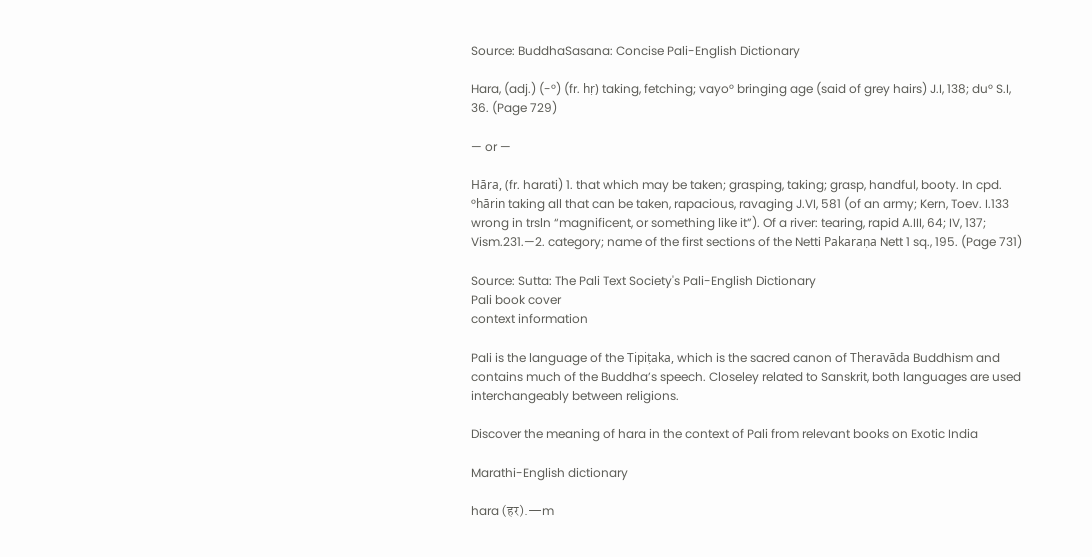Source: BuddhaSasana: Concise Pali-English Dictionary

Hara, (adj.) (-°) (fr. hṛ) taking, fetching; vayo° bringing age (said of grey hairs) J.I, 138; du° S.I, 36. (Page 729)

— or —

Hāra, (fr. harati) 1. that which may be taken; grasping, taking; grasp, handful, booty. In cpd. °hārin taking all that can be taken, rapacious, ravaging J.VI, 581 (of an army; Kern, Toev. I.133 wrong in trsln “magnificent, or something like it”). Of a river: tearing, rapid A.III, 64; IV, 137; Vism.231.—2. category; name of the first sections of the Netti Pakaraṇa Nett 1 sq., 195. (Page 731)

Source: Sutta: The Pali Text Society's Pali-English Dictionary
Pali book cover
context information

Pali is the language of the Tipiṭaka, which is the sacred canon of Theravāda Buddhism and contains much of the Buddha’s speech. Closeley related to Sanskrit, both languages are used interchangeably between religions.

Discover the meaning of hara in the context of Pali from relevant books on Exotic India

Marathi-English dictionary

hara (हर).—m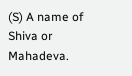(S) A name of Shiva or Mahadeva.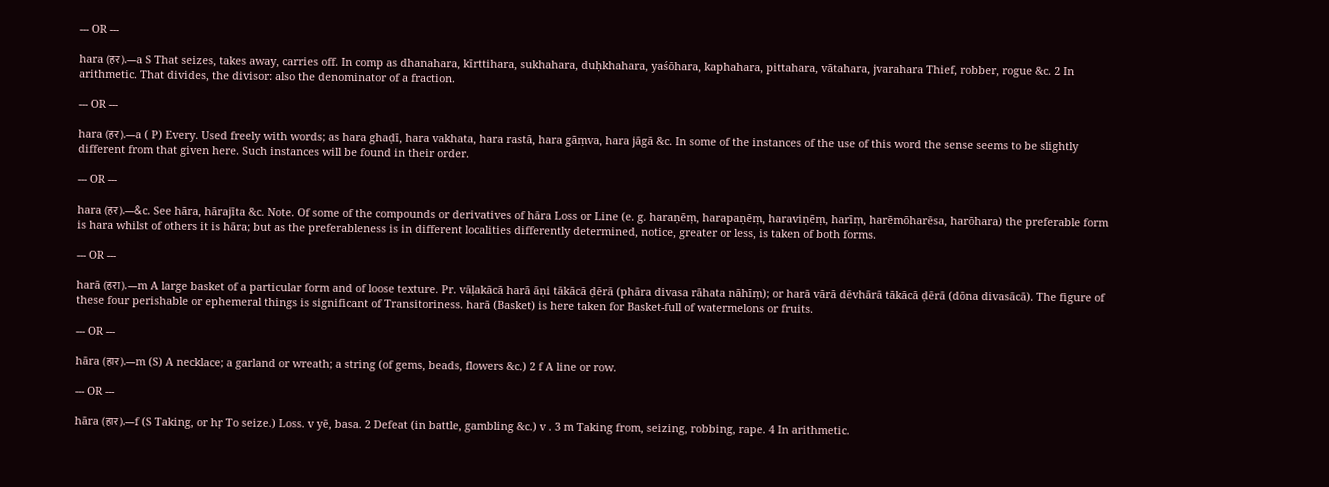--- OR ---

hara (हर).—a S That seizes, takes away, carries off. In comp as dhanahara, kīrttihara, sukhahara, duḥkhahara, yaśōhara, kaphahara, pittahara, vātahara, jvarahara Thief, robber, rogue &c. 2 In arithmetic. That divides, the divisor: also the denominator of a fraction.

--- OR ---

hara (हर).—a ( P) Every. Used freely with words; as hara ghaḍī, hara vakhata, hara rastā, hara gāṃva, hara jāgā &c. In some of the instances of the use of this word the sense seems to be slightly different from that given here. Such instances will be found in their order.

--- OR ---

hara (हर).—&c. See hāra, hārajīta &c. Note. Of some of the compounds or derivatives of hāra Loss or Line (e. g. haraṇēṃ, harapaṇēṃ, haraviṇēṃ, harīṃ, harēmōharēsa, harōhara) the preferable form is hara whilst of others it is hāra; but as the preferableness is in different localities differently determined, notice, greater or less, is taken of both forms.

--- OR ---

harā (हरा).—m A large basket of a particular form and of loose texture. Pr. vāḷakācā harā āṇi tākācā ḍērā (phāra divasa rāhata nāhīṃ); or harā vārā dēvhārā tākācā ḍērā (dōna divasācā). The figure of these four perishable or ephemeral things is significant of Transitoriness. harā (Basket) is here taken for Basket-full of watermelons or fruits.

--- OR ---

hāra (हार).—m (S) A necklace; a garland or wreath; a string (of gems, beads, flowers &c.) 2 f A line or row.

--- OR ---

hāra (हार).—f (S Taking, or hṛ To seize.) Loss. v yē, basa. 2 Defeat (in battle, gambling &c.) v . 3 m Taking from, seizing, robbing, rape. 4 In arithmetic.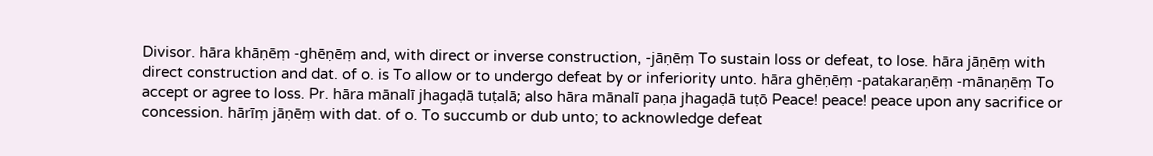Divisor. hāra khāṇēṃ -ghēṇēṃ and, with direct or inverse construction, -jāṇēṃ To sustain loss or defeat, to lose. hāra jāṇēṃ with direct construction and dat. of o. is To allow or to undergo defeat by or inferiority unto. hāra ghēṇēṃ -patakaraṇēṃ -mānaṇēṃ To accept or agree to loss. Pr. hāra mānalī jhagaḍā tuṭalā; also hāra mānalī paṇa jhagaḍā tuṭō Peace! peace! peace upon any sacrifice or concession. hārīṃ jāṇēṃ with dat. of o. To succumb or dub unto; to acknowledge defeat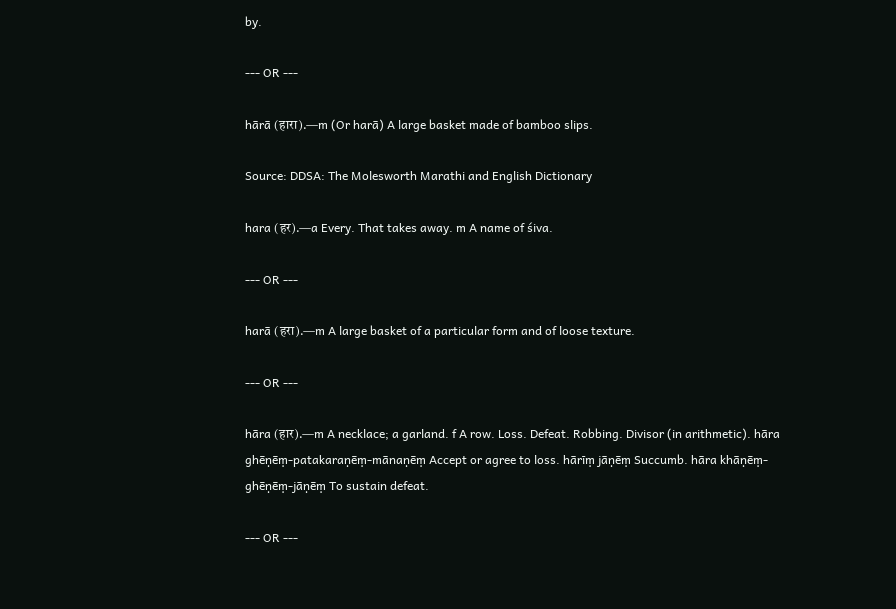by.

--- OR ---

hārā (हारा).—m (Or harā) A large basket made of bamboo slips.

Source: DDSA: The Molesworth Marathi and English Dictionary

hara (हर).—a Every. That takes away. m A name of śiva.

--- OR ---

harā (हरा).—m A large basket of a particular form and of loose texture.

--- OR ---

hāra (हार).—m A necklace; a garland. f A row. Loss. Defeat. Robbing. Divisor (in arithmetic). hāra ghēṇēṃ-patakaraṇēṃ-mānaṇēṃ Accept or agree to loss. hārīṃ jāṇēṃ Succumb. hāra khāṇēṃ-ghēṇēṃ-jāṇēṃ To sustain defeat.

--- OR ---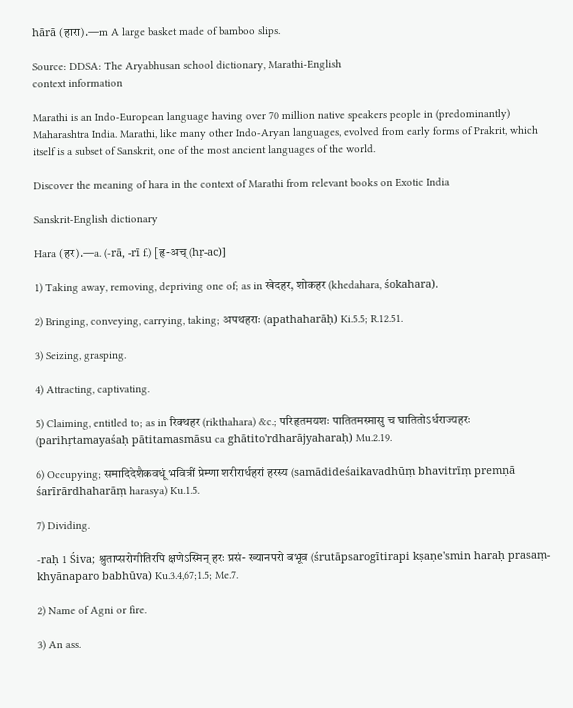hārā (हारा).—m A large basket made of bamboo slips.

Source: DDSA: The Aryabhusan school dictionary, Marathi-English
context information

Marathi is an Indo-European language having over 70 million native speakers people in (predominantly) Maharashtra India. Marathi, like many other Indo-Aryan languages, evolved from early forms of Prakrit, which itself is a subset of Sanskrit, one of the most ancient languages of the world.

Discover the meaning of hara in the context of Marathi from relevant books on Exotic India

Sanskrit-English dictionary

Hara (हर).—a. (-rā, -rī f.) [हृ-अच् (hṛ-ac)]

1) Taking away, removing, depriving one of; as in खेदहर, शोकहर (khedahara, śokahara).

2) Bringing, conveying, carrying, taking; अपथहराः (apathaharāḥ) Ki.5.5; R.12.51.

3) Seizing, grasping.

4) Attracting, captivating.

5) Claiming, entitled to; as in रिक्थहर (rikthahara) &c.; परिहृतमयशः पातितमस्मासु च घातितोऽर्धराज्यहरः (parihṛtamayaśaḥ pātitamasmāsu ca ghātito'rdharājyaharaḥ) Mu.2.19.

6) Occupying; समादिदेशैकवधूं भवित्रीं प्रेम्णा शरीरार्धहरां हरस्य (samādideśaikavadhūṃ bhavitrīṃ premṇā śarīrārdhaharāṃ harasya) Ku.1.5.

7) Dividing.

-raḥ 1 Śiva; श्रुताप्सरोगीतिरपि क्षणेऽस्मिन् हरः प्रसं- ख्यानपरो बभूव (śrutāpsarogītirapi kṣaṇe'smin haraḥ prasaṃ- khyānaparo babhūva) Ku.3.4,67;1.5; Me.7.

2) Name of Agni or fire.

3) An ass.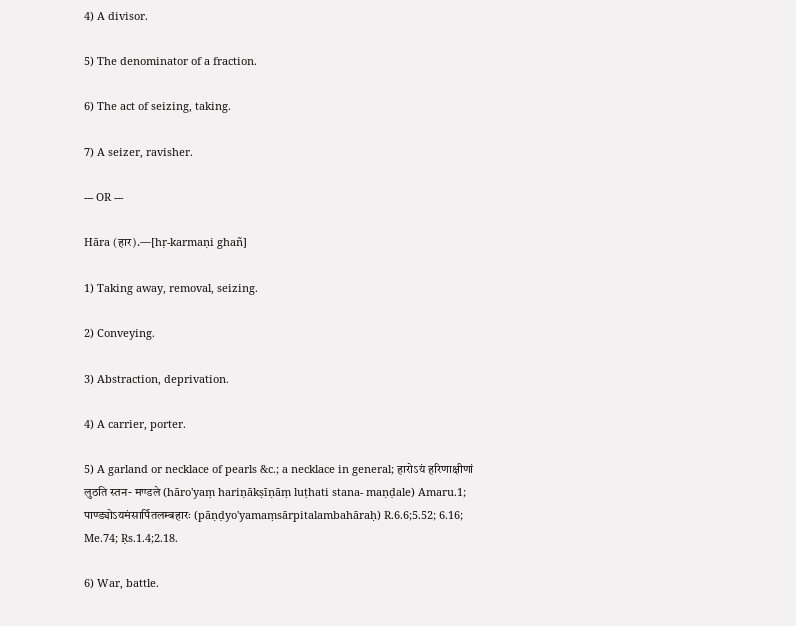4) A divisor.

5) The denominator of a fraction.

6) The act of seizing, taking.

7) A seizer, ravisher.

--- OR ---

Hāra (हार).—[hṛ-karmaṇi ghañ]

1) Taking away, removal, seizing.

2) Conveying.

3) Abstraction, deprivation.

4) A carrier, porter.

5) A garland or necklace of pearls &c.; a necklace in general; हारोऽयं हरिणाक्षीणां लुठति स्तन- मण्डले (hāro'yaṃ hariṇākṣīṇāṃ luṭhati stana- maṇḍale) Amaru.1; पाण्ड्योऽयमंसार्पितलम्बहारः (pāṇḍyo'yamaṃsārpitalambahāraḥ) R.6.6;5.52; 6.16; Me.74; Ṛs.1.4;2.18.

6) War, battle.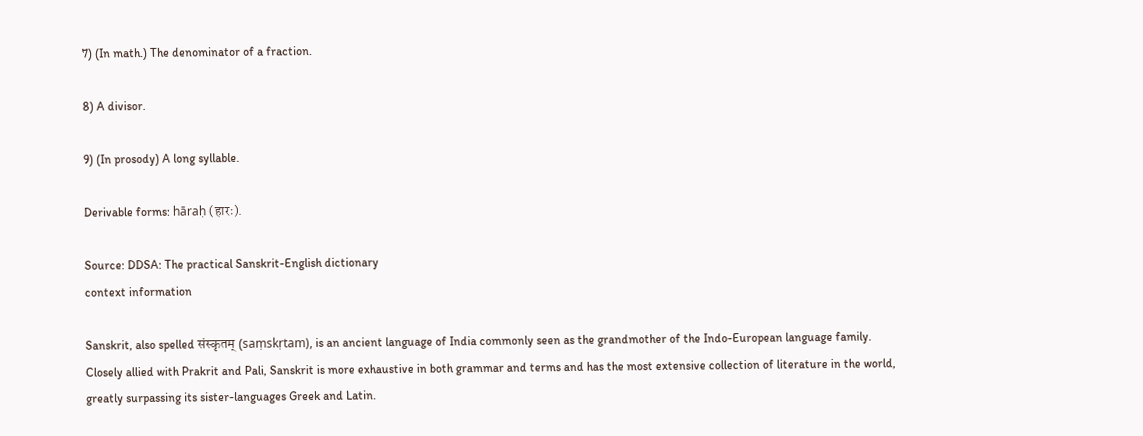7) (In math.) The denominator of a fraction.

8) A divisor.

9) (In prosody) A long syllable.

Derivable forms: hāraḥ (हारः).

Source: DDSA: The practical Sanskrit-English dictionary
context information

Sanskrit, also spelled संस्कृतम् (saṃskṛtam), is an ancient language of India commonly seen as the grandmother of the Indo-European language family. Closely allied with Prakrit and Pali, Sanskrit is more exhaustive in both grammar and terms and has the most extensive collection of literature in the world, greatly surpassing its sister-languages Greek and Latin.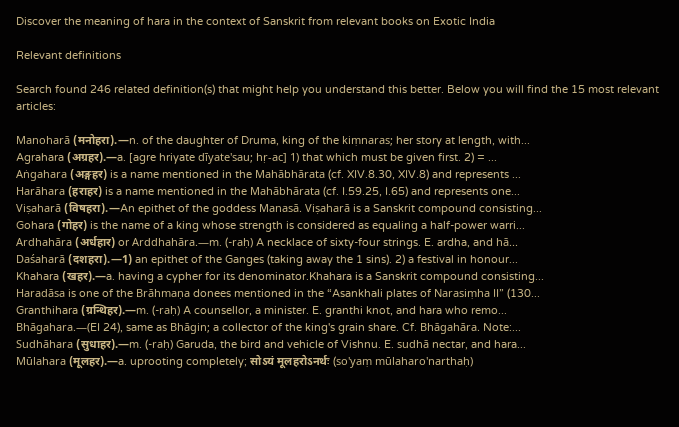Discover the meaning of hara in the context of Sanskrit from relevant books on Exotic India

Relevant definitions

Search found 246 related definition(s) that might help you understand this better. Below you will find the 15 most relevant articles:

Manoharā (मनोहरा).—n. of the daughter of Druma, king of the kiṃnaras; her story at length, with...
Agrahara (अग्रहर).—a. [agre hriyate dīyate'sau; hṛ-ac] 1) that which must be given first. 2) = ...
Aṅgahara (अङ्गहर) is a name mentioned in the Mahābhārata (cf. XIV.8.30, XIV.8) and represents ...
Harāhara (हराहर) is a name mentioned in the Mahābhārata (cf. I.59.25, I.65) and represents one...
Viṣaharā (विषहरा).—An epithet of the goddess Manasā. Viṣaharā is a Sanskrit compound consisting...
Gohara (गोहर) is the name of a king whose strength is considered as equaling a half-power warri...
Ardhahāra (अर्धहार) or Arddhahāra.—m. (-raḥ) A necklace of sixty-four strings. E. ardha, and hā...
Daśaharā (दशहरा).—1) an epithet of the Ganges (taking away the 1 sins). 2) a festival in honour...
Khahara (खहर).—a. having a cypher for its denominator.Khahara is a Sanskrit compound consisting...
Haradāsa is one of the Brāhmaṇa donees mentioned in the “Asankhali plates of Narasiṃha II” (130...
Granthihara (ग्रन्थिहर).—m. (-raḥ) A counsellor, a minister. E. granthi knot, and hara who remo...
Bhāgahara.—(EI 24), same as Bhāgin; a collector of the king's grain share. Cf. Bhāgahāra. Note:...
Sudhāhara (सुधाहर).—m. (-raḥ) Garuda, the bird and vehicle of Vishnu. E. sudhā nectar, and hara...
Mūlahara (मूलहर).—a. uprooting completely; सोऽयं मूलहरोऽनर्थः (so'yaṃ mūlaharo'narthaḥ)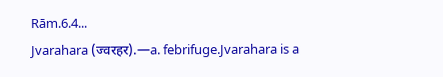Rām.6.4...
Jvarahara (ज्वरहर).—a. febrifuge.Jvarahara is a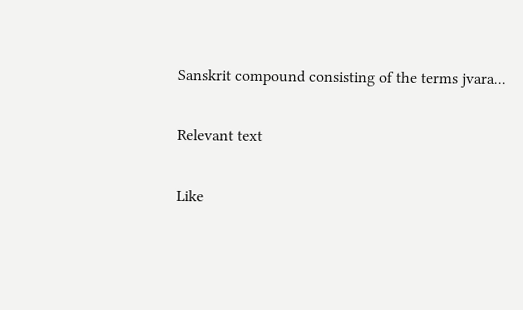Sanskrit compound consisting of the terms jvara...

Relevant text

Like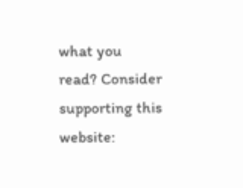what you read? Consider supporting this website: